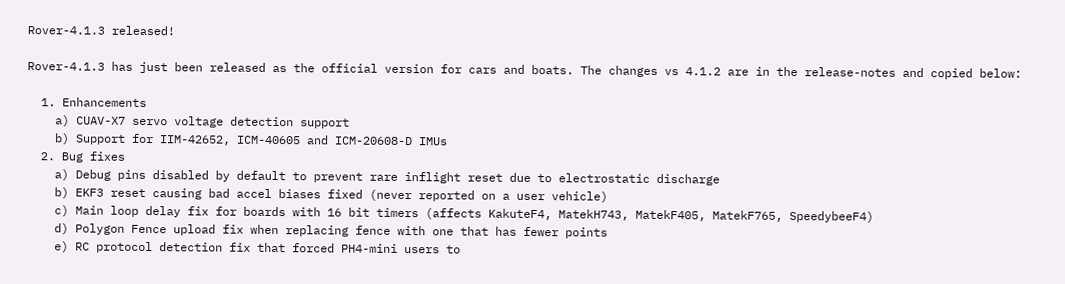Rover-4.1.3 released!

Rover-4.1.3 has just been released as the official version for cars and boats. The changes vs 4.1.2 are in the release-notes and copied below:

  1. Enhancements
    a) CUAV-X7 servo voltage detection support
    b) Support for IIM-42652, ICM-40605 and ICM-20608-D IMUs
  2. Bug fixes
    a) Debug pins disabled by default to prevent rare inflight reset due to electrostatic discharge
    b) EKF3 reset causing bad accel biases fixed (never reported on a user vehicle)
    c) Main loop delay fix for boards with 16 bit timers (affects KakuteF4, MatekH743, MatekF405, MatekF765, SpeedybeeF4)
    d) Polygon Fence upload fix when replacing fence with one that has fewer points
    e) RC protocol detection fix that forced PH4-mini users to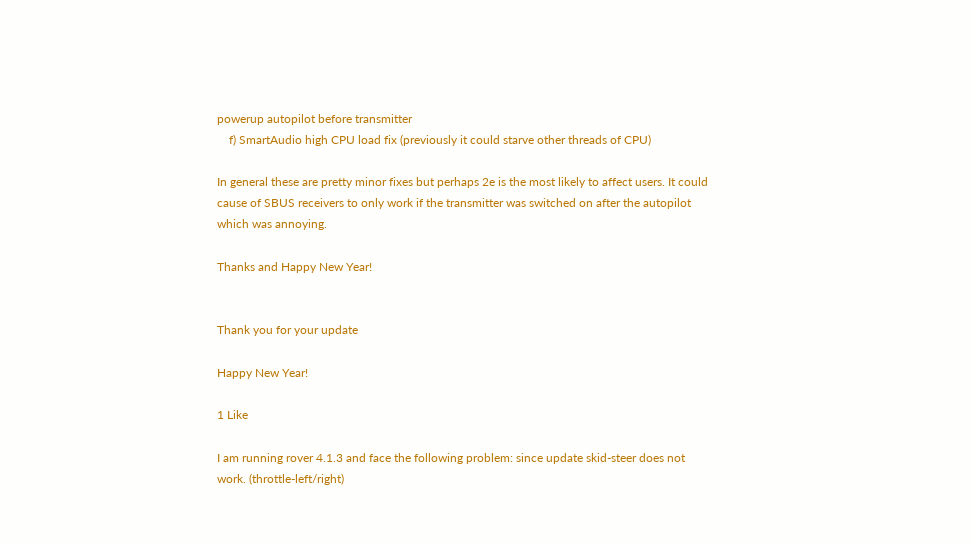powerup autopilot before transmitter
    f) SmartAudio high CPU load fix (previously it could starve other threads of CPU)

In general these are pretty minor fixes but perhaps 2e is the most likely to affect users. It could cause of SBUS receivers to only work if the transmitter was switched on after the autopilot which was annoying.

Thanks and Happy New Year!


Thank you for your update

Happy New Year!

1 Like

I am running rover 4.1.3 and face the following problem: since update skid-steer does not work. (throttle-left/right)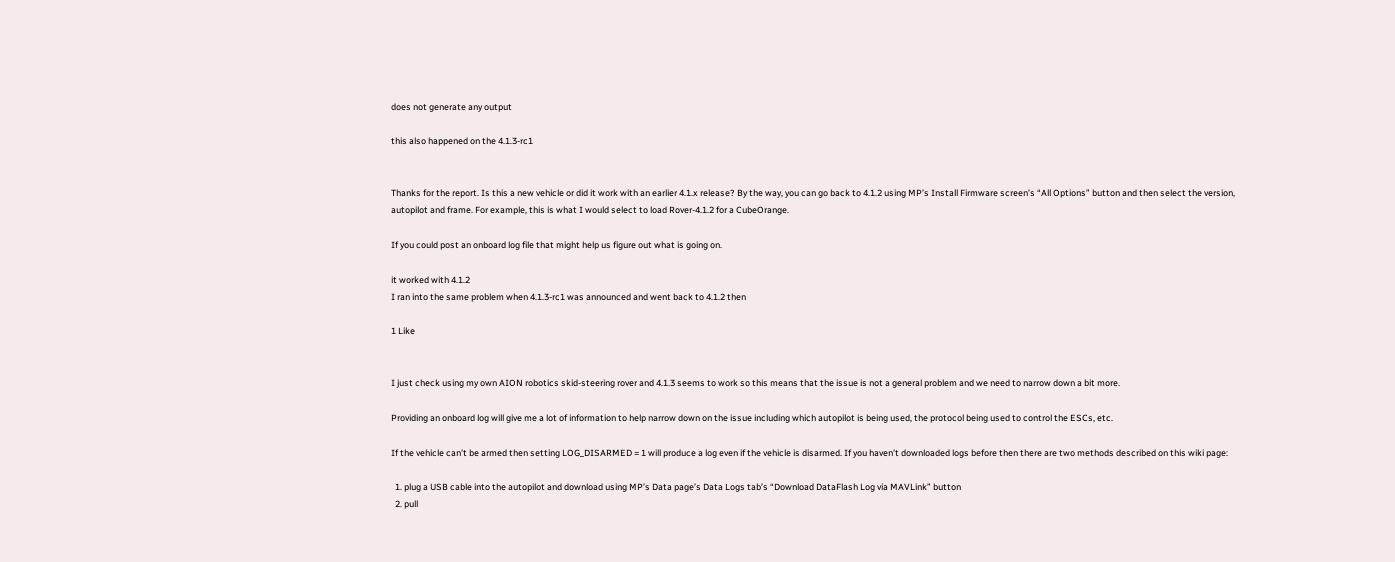does not generate any output

this also happened on the 4.1.3-rc1


Thanks for the report. Is this a new vehicle or did it work with an earlier 4.1.x release? By the way, you can go back to 4.1.2 using MP’s Install Firmware screen’s “All Options” button and then select the version, autopilot and frame. For example, this is what I would select to load Rover-4.1.2 for a CubeOrange.

If you could post an onboard log file that might help us figure out what is going on.

it worked with 4.1.2
I ran into the same problem when 4.1.3-rc1 was announced and went back to 4.1.2 then

1 Like


I just check using my own AION robotics skid-steering rover and 4.1.3 seems to work so this means that the issue is not a general problem and we need to narrow down a bit more.

Providing an onboard log will give me a lot of information to help narrow down on the issue including which autopilot is being used, the protocol being used to control the ESCs, etc.

If the vehicle can’t be armed then setting LOG_DISARMED = 1 will produce a log even if the vehicle is disarmed. If you haven’t downloaded logs before then there are two methods described on this wiki page:

  1. plug a USB cable into the autopilot and download using MP’s Data page’s Data Logs tab’s “Download DataFlash Log via MAVLink” button
  2. pull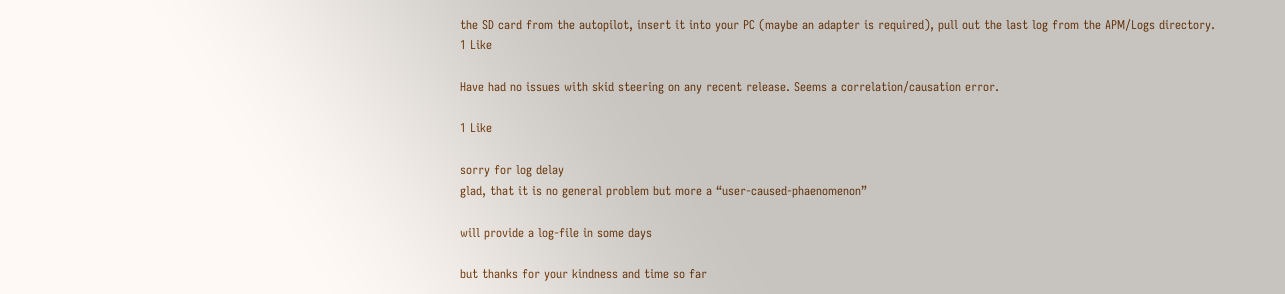the SD card from the autopilot, insert it into your PC (maybe an adapter is required), pull out the last log from the APM/Logs directory.
1 Like

Have had no issues with skid steering on any recent release. Seems a correlation/causation error.

1 Like

sorry for log delay
glad, that it is no general problem but more a “user-caused-phaenomenon”

will provide a log-file in some days

but thanks for your kindness and time so far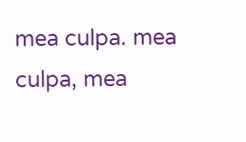mea culpa. mea culpa, mea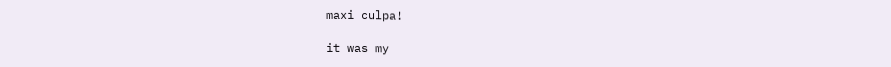maxi culpa!

it was my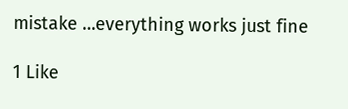mistake …everything works just fine

1 Like